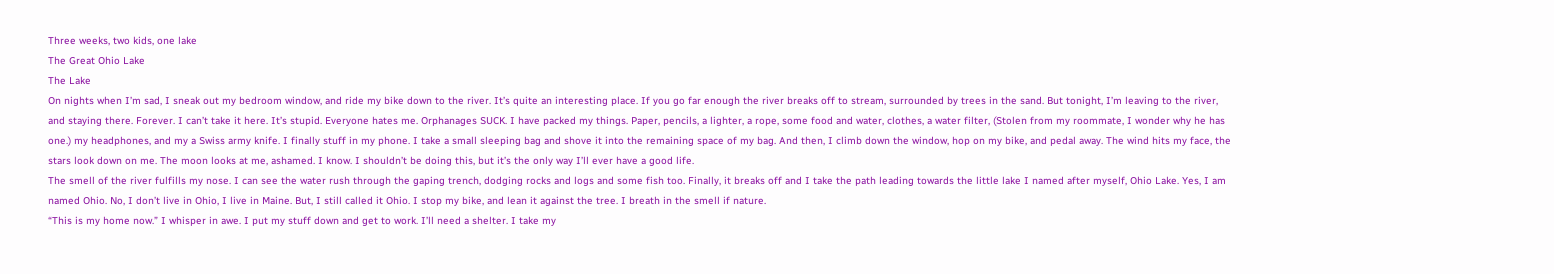Three weeks, two kids, one lake
The Great Ohio Lake
The Lake
On nights when I’m sad, I sneak out my bedroom window, and ride my bike down to the river. It’s quite an interesting place. If you go far enough the river breaks off to stream, surrounded by trees in the sand. But tonight, I’m leaving to the river, and staying there. Forever. I can’t take it here. It’s stupid. Everyone hates me. Orphanages SUCK. I have packed my things. Paper, pencils, a lighter, a rope, some food and water, clothes, a water filter, (Stolen from my roommate, I wonder why he has one.) my headphones, and my a Swiss army knife. I finally stuff in my phone. I take a small sleeping bag and shove it into the remaining space of my bag. And then, I climb down the window, hop on my bike, and pedal away. The wind hits my face, the stars look down on me. The moon looks at me, ashamed. I know. I shouldn’t be doing this, but it’s the only way I’ll ever have a good life.
The smell of the river fulfills my nose. I can see the water rush through the gaping trench, dodging rocks and logs and some fish too. Finally, it breaks off and I take the path leading towards the little lake I named after myself, Ohio Lake. Yes, I am named Ohio. No, I don’t live in Ohio, I live in Maine. But, I still called it Ohio. I stop my bike, and lean it against the tree. I breath in the smell if nature.
“This is my home now.” I whisper in awe. I put my stuff down and get to work. I’ll need a shelter. I take my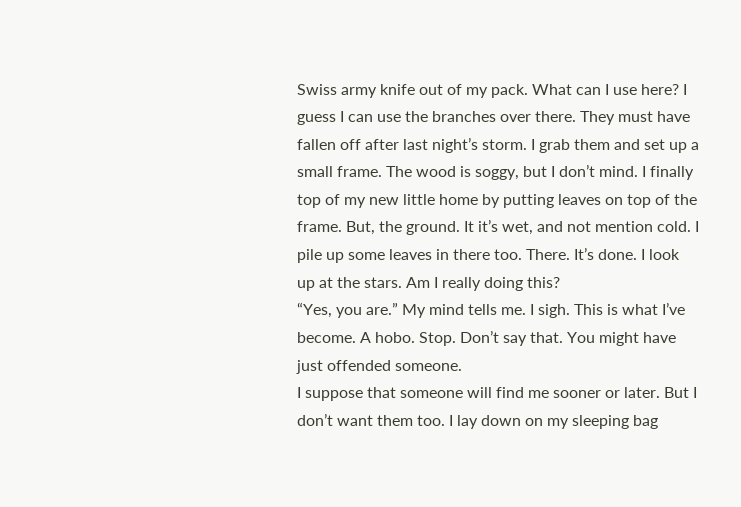Swiss army knife out of my pack. What can I use here? I guess I can use the branches over there. They must have fallen off after last night’s storm. I grab them and set up a small frame. The wood is soggy, but I don’t mind. I finally top of my new little home by putting leaves on top of the frame. But, the ground. It it’s wet, and not mention cold. I pile up some leaves in there too. There. It’s done. I look up at the stars. Am I really doing this?
“Yes, you are.” My mind tells me. I sigh. This is what I’ve become. A hobo. Stop. Don’t say that. You might have just offended someone.
I suppose that someone will find me sooner or later. But I don’t want them too. I lay down on my sleeping bag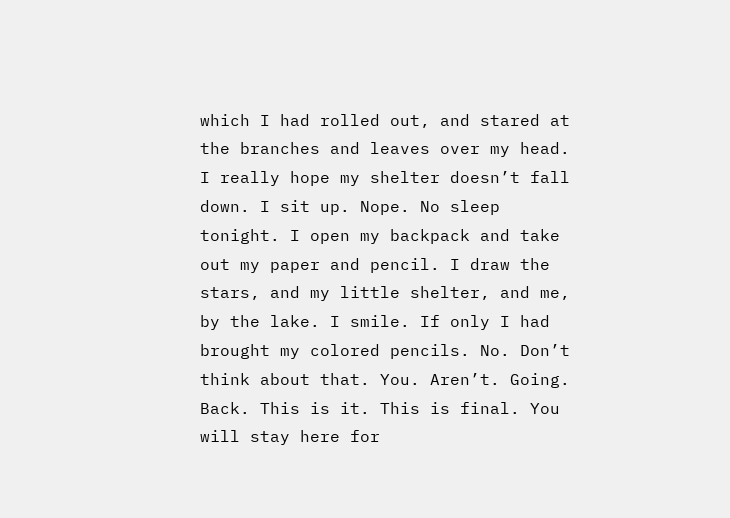which I had rolled out, and stared at the branches and leaves over my head. I really hope my shelter doesn’t fall down. I sit up. Nope. No sleep tonight. I open my backpack and take out my paper and pencil. I draw the stars, and my little shelter, and me, by the lake. I smile. If only I had brought my colored pencils. No. Don’t think about that. You. Aren’t. Going. Back. This is it. This is final. You will stay here for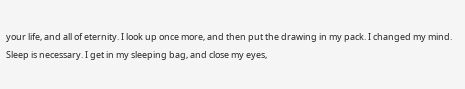your life, and all of eternity. I look up once more, and then put the drawing in my pack. I changed my mind. Sleep is necessary. I get in my sleeping bag, and close my eyes,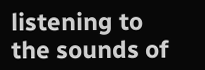listening to the sounds of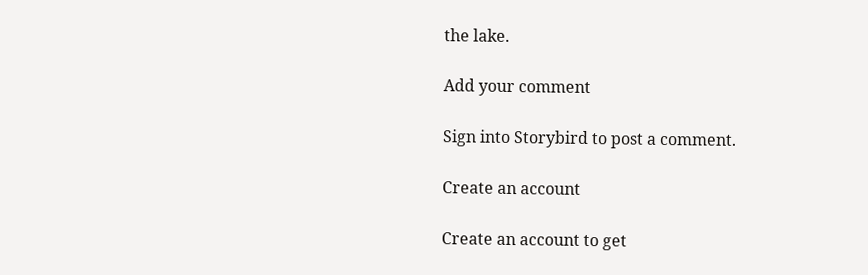the lake.

Add your comment

Sign into Storybird to post a comment.

Create an account

Create an account to get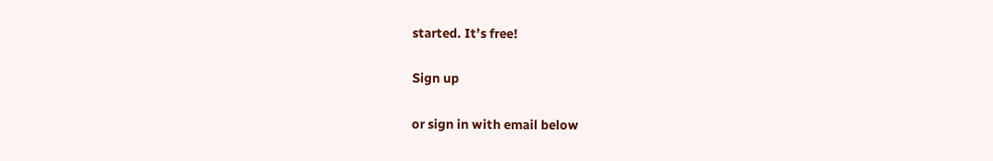started. It’s free!

Sign up

or sign in with email below